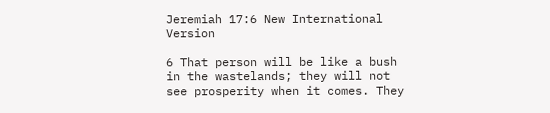Jeremiah 17:6 New International Version

6 That person will be like a bush in the wastelands; they will not see prosperity when it comes. They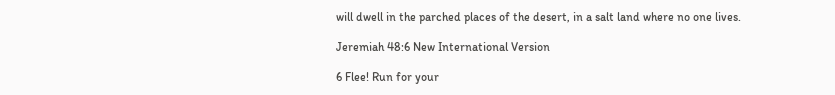will dwell in the parched places of the desert, in a salt land where no one lives.

Jeremiah 48:6 New International Version

6 Flee! Run for your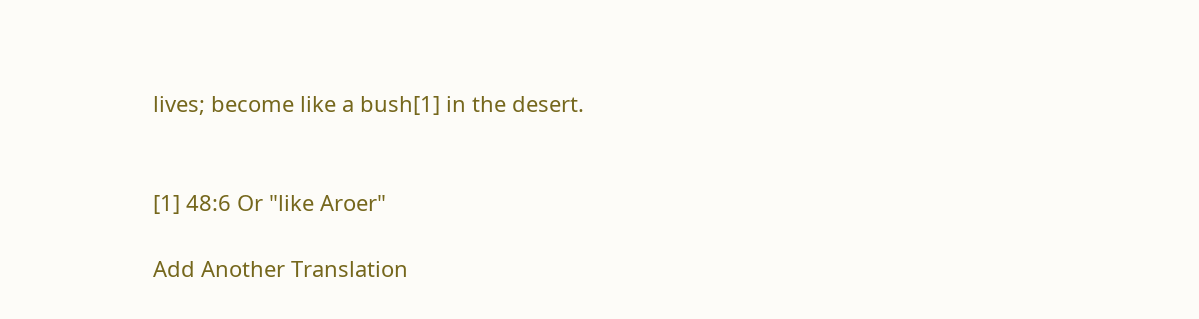lives; become like a bush[1] in the desert.


[1] 48:6 Or "like Aroer"

Add Another Translation